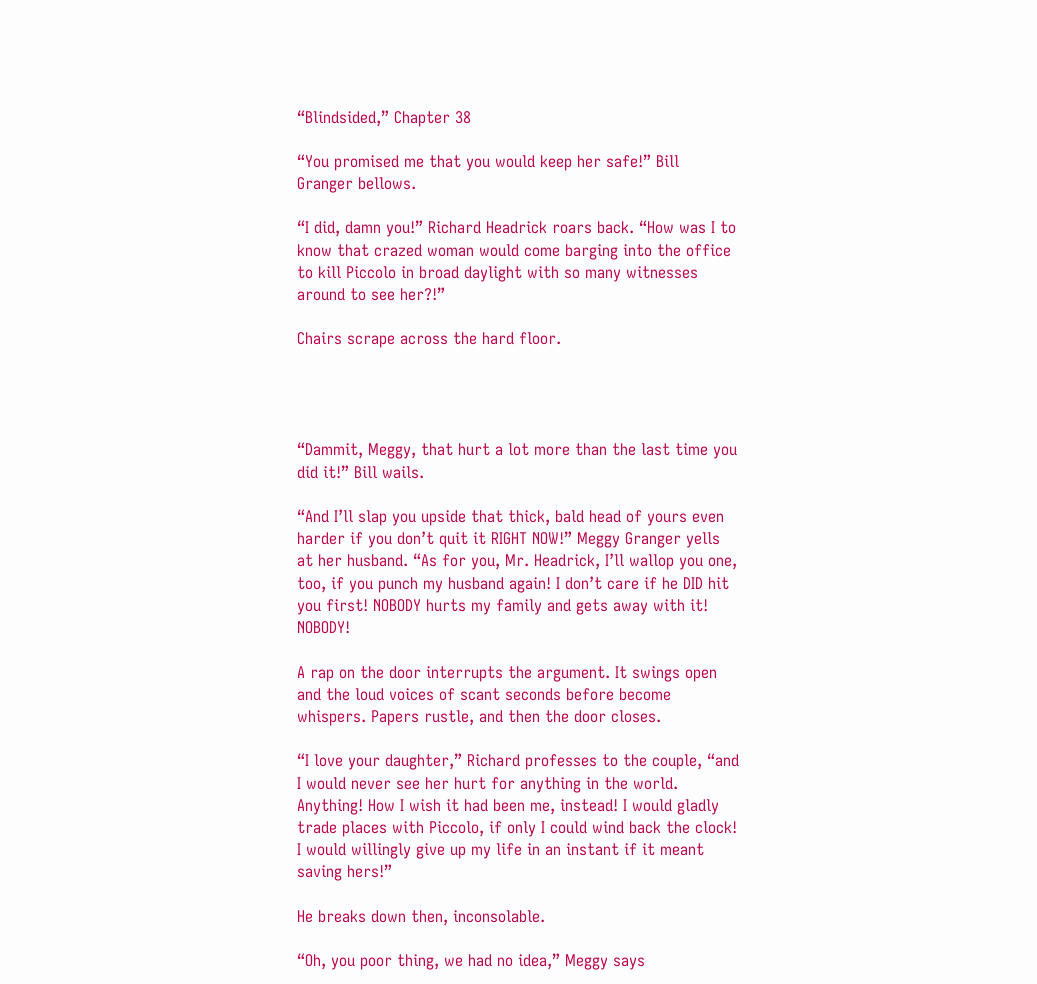“Blindsided,” Chapter 38

“You promised me that you would keep her safe!” Bill Granger bellows.

“I did, damn you!” Richard Headrick roars back. “How was I to know that crazed woman would come barging into the office to kill Piccolo in broad daylight with so many witnesses around to see her?!”

Chairs scrape across the hard floor.




“Dammit, Meggy, that hurt a lot more than the last time you did it!” Bill wails.

“And I’ll slap you upside that thick, bald head of yours even harder if you don’t quit it RIGHT NOW!” Meggy Granger yells at her husband. “As for you, Mr. Headrick, I’ll wallop you one, too, if you punch my husband again! I don’t care if he DID hit you first! NOBODY hurts my family and gets away with it! NOBODY!

A rap on the door interrupts the argument. It swings open and the loud voices of scant seconds before become whispers. Papers rustle, and then the door closes.

“I love your daughter,” Richard professes to the couple, “and I would never see her hurt for anything in the world. Anything! How I wish it had been me, instead! I would gladly trade places with Piccolo, if only I could wind back the clock! I would willingly give up my life in an instant if it meant saving hers!”

He breaks down then, inconsolable.

“Oh, you poor thing, we had no idea,” Meggy says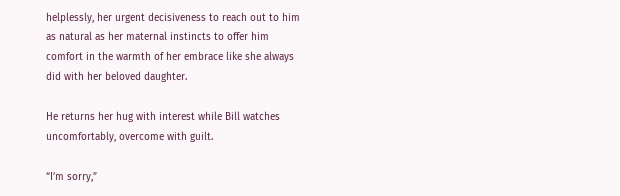helplessly, her urgent decisiveness to reach out to him as natural as her maternal instincts to offer him comfort in the warmth of her embrace like she always did with her beloved daughter.

He returns her hug with interest while Bill watches uncomfortably, overcome with guilt.

“I’m sorry,”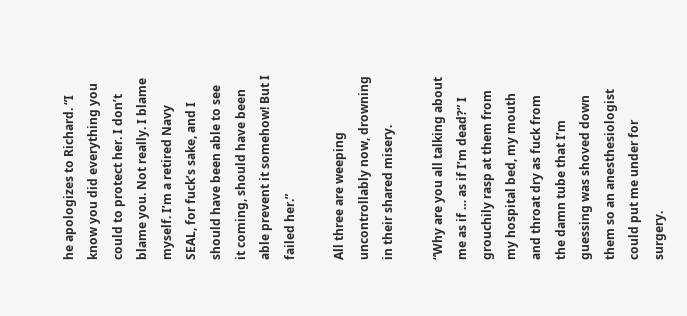he apologizes to Richard. “I know you did everything you could to protect her. I don’t blame you. Not really. I blame myself. I’m a retired Navy SEAL, for fuck’s sake, and I should have been able to see it coming, should have been able prevent it somehow! But I failed her.”

All three are weeping uncontrollably now, drowning in their shared misery.

“Why are you all talking about me as if … as if I’m dead?” I grouchily rasp at them from my hospital bed, my mouth and throat dry as fuck from the damn tube that I’m guessing was shoved down them so an anesthesiologist could put me under for surgery.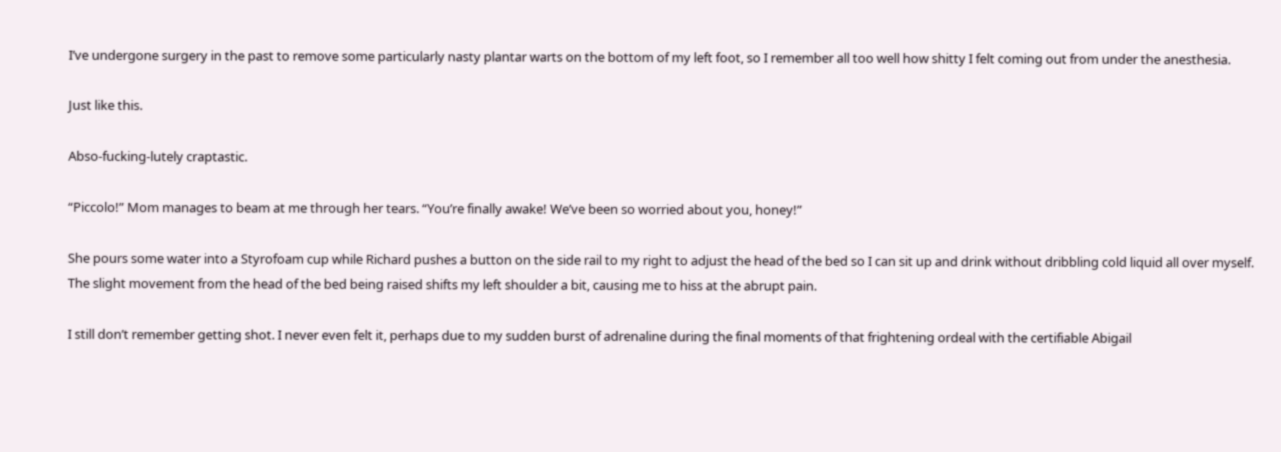I’ve undergone surgery in the past to remove some particularly nasty plantar warts on the bottom of my left foot, so I remember all too well how shitty I felt coming out from under the anesthesia.

Just like this.

Abso-fucking-lutely craptastic.

“Piccolo!” Mom manages to beam at me through her tears. “You’re finally awake! We’ve been so worried about you, honey!”

She pours some water into a Styrofoam cup while Richard pushes a button on the side rail to my right to adjust the head of the bed so I can sit up and drink without dribbling cold liquid all over myself. The slight movement from the head of the bed being raised shifts my left shoulder a bit, causing me to hiss at the abrupt pain.

I still don’t remember getting shot. I never even felt it, perhaps due to my sudden burst of adrenaline during the final moments of that frightening ordeal with the certifiable Abigail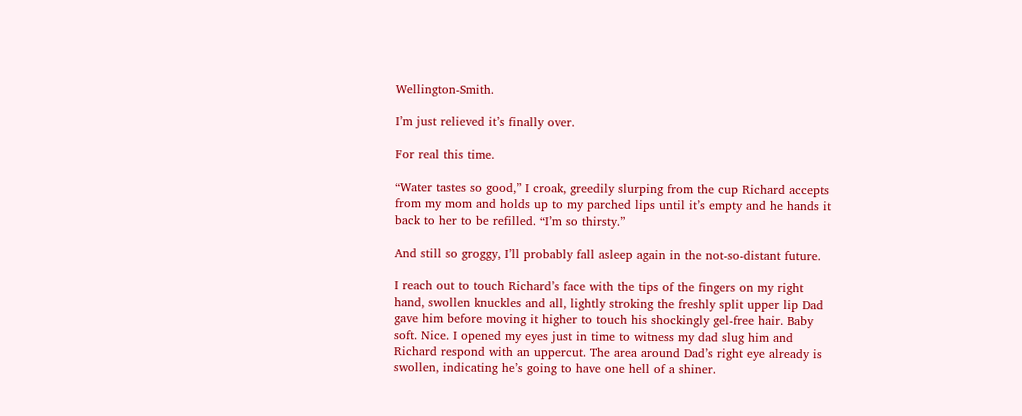Wellington-Smith.

I’m just relieved it’s finally over.

For real this time.

“Water tastes so good,” I croak, greedily slurping from the cup Richard accepts from my mom and holds up to my parched lips until it’s empty and he hands it back to her to be refilled. “I’m so thirsty.”

And still so groggy, I’ll probably fall asleep again in the not-so-distant future.

I reach out to touch Richard’s face with the tips of the fingers on my right hand, swollen knuckles and all, lightly stroking the freshly split upper lip Dad gave him before moving it higher to touch his shockingly gel-free hair. Baby soft. Nice. I opened my eyes just in time to witness my dad slug him and Richard respond with an uppercut. The area around Dad’s right eye already is swollen, indicating he’s going to have one hell of a shiner.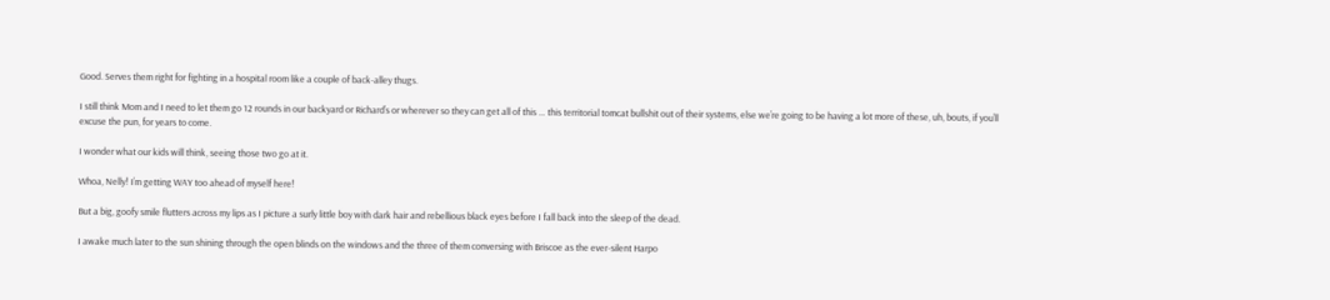Good. Serves them right for fighting in a hospital room like a couple of back-alley thugs.

I still think Mom and I need to let them go 12 rounds in our backyard or Richard’s or wherever so they can get all of this … this territorial tomcat bullshit out of their systems, else we’re going to be having a lot more of these, uh, bouts, if you’ll excuse the pun, for years to come.

I wonder what our kids will think, seeing those two go at it.

Whoa, Nelly! I’m getting WAY too ahead of myself here!

But a big, goofy smile flutters across my lips as I picture a surly little boy with dark hair and rebellious black eyes before I fall back into the sleep of the dead.

I awake much later to the sun shining through the open blinds on the windows and the three of them conversing with Briscoe as the ever-silent Harpo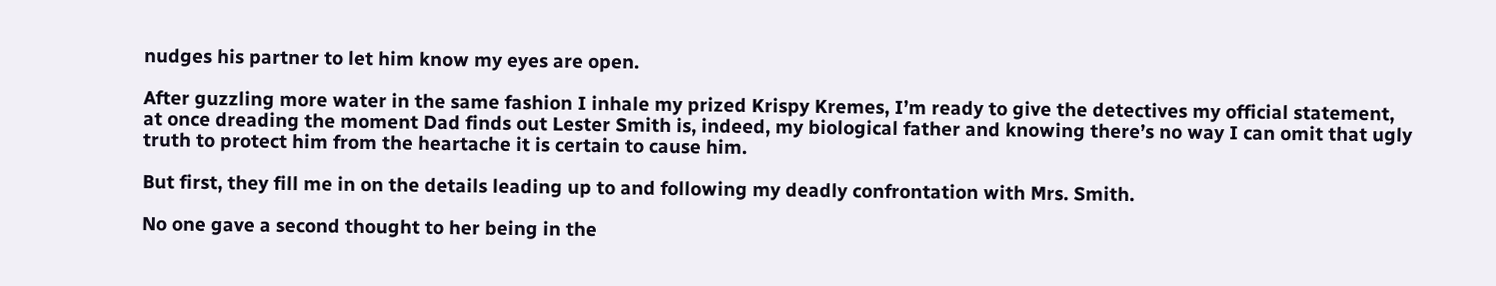nudges his partner to let him know my eyes are open.

After guzzling more water in the same fashion I inhale my prized Krispy Kremes, I’m ready to give the detectives my official statement, at once dreading the moment Dad finds out Lester Smith is, indeed, my biological father and knowing there’s no way I can omit that ugly truth to protect him from the heartache it is certain to cause him.

But first, they fill me in on the details leading up to and following my deadly confrontation with Mrs. Smith.

No one gave a second thought to her being in the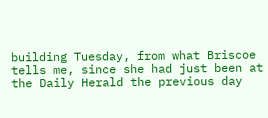building Tuesday, from what Briscoe tells me, since she had just been at the Daily Herald the previous day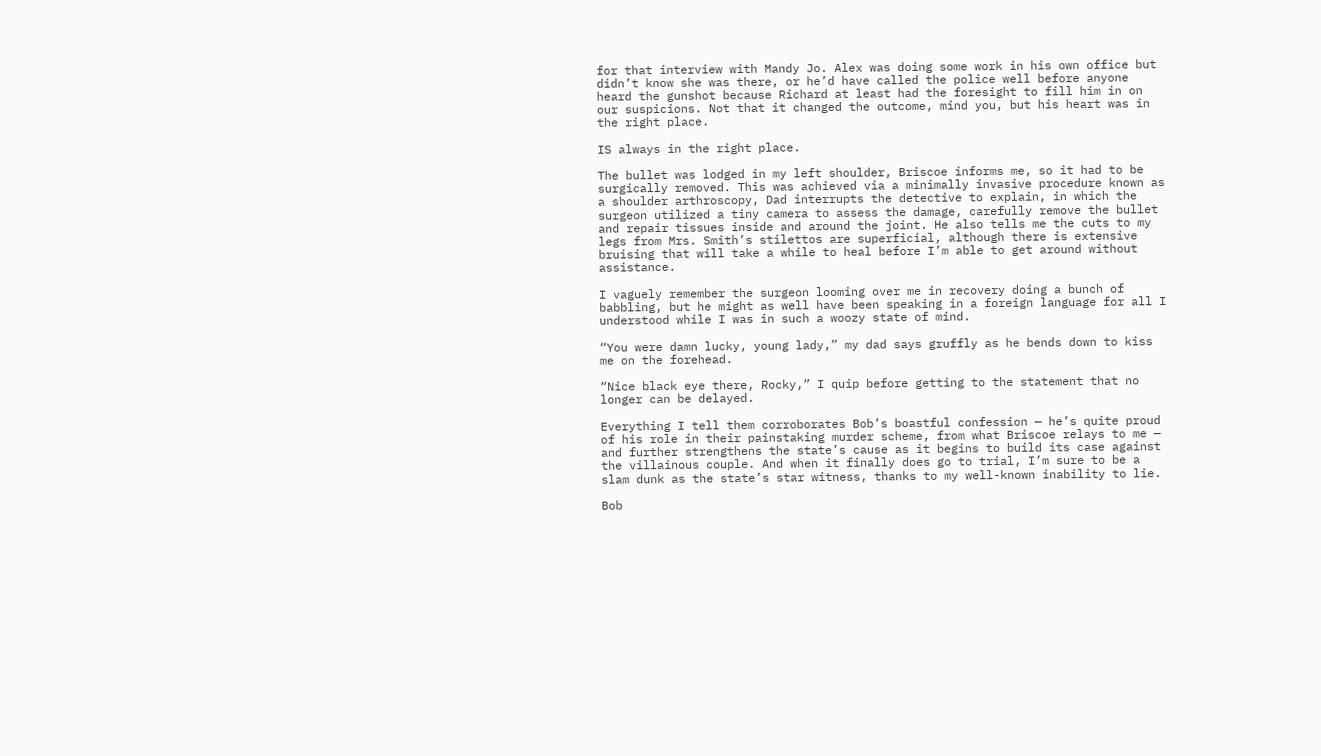for that interview with Mandy Jo. Alex was doing some work in his own office but didn’t know she was there, or he’d have called the police well before anyone heard the gunshot because Richard at least had the foresight to fill him in on our suspicions. Not that it changed the outcome, mind you, but his heart was in the right place.

IS always in the right place.

The bullet was lodged in my left shoulder, Briscoe informs me, so it had to be surgically removed. This was achieved via a minimally invasive procedure known as a shoulder arthroscopy, Dad interrupts the detective to explain, in which the surgeon utilized a tiny camera to assess the damage, carefully remove the bullet and repair tissues inside and around the joint. He also tells me the cuts to my legs from Mrs. Smith’s stilettos are superficial, although there is extensive bruising that will take a while to heal before I’m able to get around without assistance.

I vaguely remember the surgeon looming over me in recovery doing a bunch of babbling, but he might as well have been speaking in a foreign language for all I understood while I was in such a woozy state of mind.

“You were damn lucky, young lady,” my dad says gruffly as he bends down to kiss me on the forehead.

“Nice black eye there, Rocky,” I quip before getting to the statement that no longer can be delayed.

Everything I tell them corroborates Bob’s boastful confession — he’s quite proud of his role in their painstaking murder scheme, from what Briscoe relays to me — and further strengthens the state’s cause as it begins to build its case against the villainous couple. And when it finally does go to trial, I’m sure to be a slam dunk as the state’s star witness, thanks to my well-known inability to lie.

Bob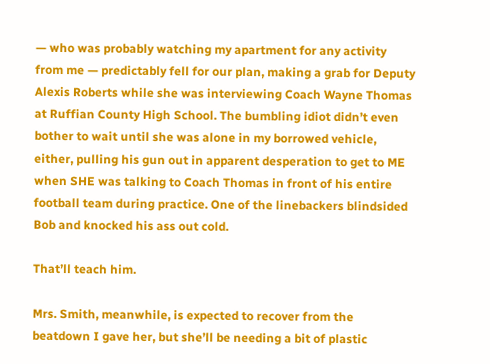— who was probably watching my apartment for any activity from me — predictably fell for our plan, making a grab for Deputy Alexis Roberts while she was interviewing Coach Wayne Thomas at Ruffian County High School. The bumbling idiot didn’t even bother to wait until she was alone in my borrowed vehicle, either, pulling his gun out in apparent desperation to get to ME when SHE was talking to Coach Thomas in front of his entire football team during practice. One of the linebackers blindsided Bob and knocked his ass out cold.

That’ll teach him.

Mrs. Smith, meanwhile, is expected to recover from the beatdown I gave her, but she’ll be needing a bit of plastic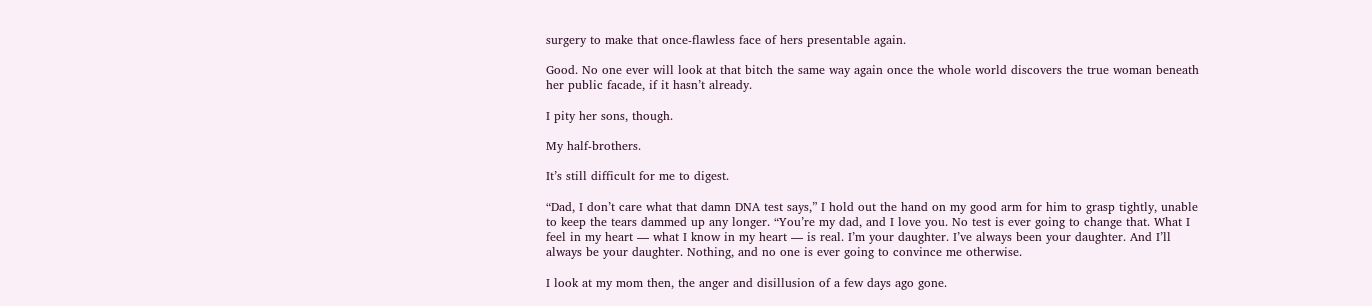surgery to make that once-flawless face of hers presentable again.

Good. No one ever will look at that bitch the same way again once the whole world discovers the true woman beneath her public facade, if it hasn’t already.

I pity her sons, though.

My half-brothers.

It’s still difficult for me to digest.

“Dad, I don’t care what that damn DNA test says,” I hold out the hand on my good arm for him to grasp tightly, unable to keep the tears dammed up any longer. “You’re my dad, and I love you. No test is ever going to change that. What I feel in my heart — what I know in my heart — is real. I’m your daughter. I’ve always been your daughter. And I’ll always be your daughter. Nothing, and no one is ever going to convince me otherwise.

I look at my mom then, the anger and disillusion of a few days ago gone.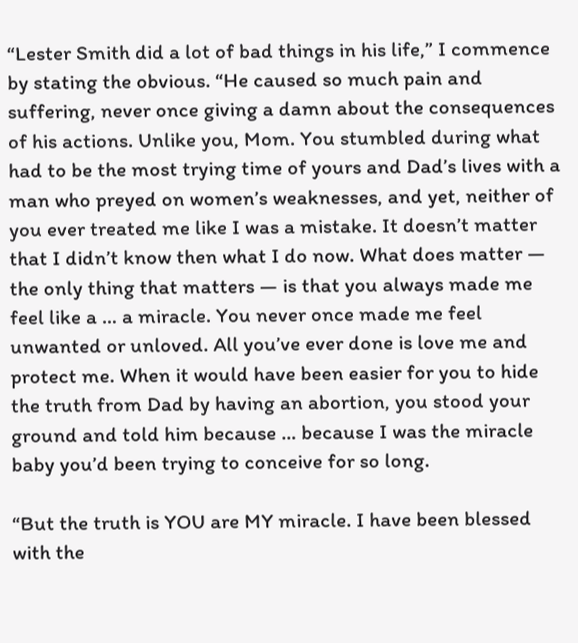“Lester Smith did a lot of bad things in his life,” I commence by stating the obvious. “He caused so much pain and suffering, never once giving a damn about the consequences of his actions. Unlike you, Mom. You stumbled during what had to be the most trying time of yours and Dad’s lives with a man who preyed on women’s weaknesses, and yet, neither of you ever treated me like I was a mistake. It doesn’t matter that I didn’t know then what I do now. What does matter — the only thing that matters — is that you always made me feel like a … a miracle. You never once made me feel unwanted or unloved. All you’ve ever done is love me and protect me. When it would have been easier for you to hide the truth from Dad by having an abortion, you stood your ground and told him because … because I was the miracle baby you’d been trying to conceive for so long.

“But the truth is YOU are MY miracle. I have been blessed with the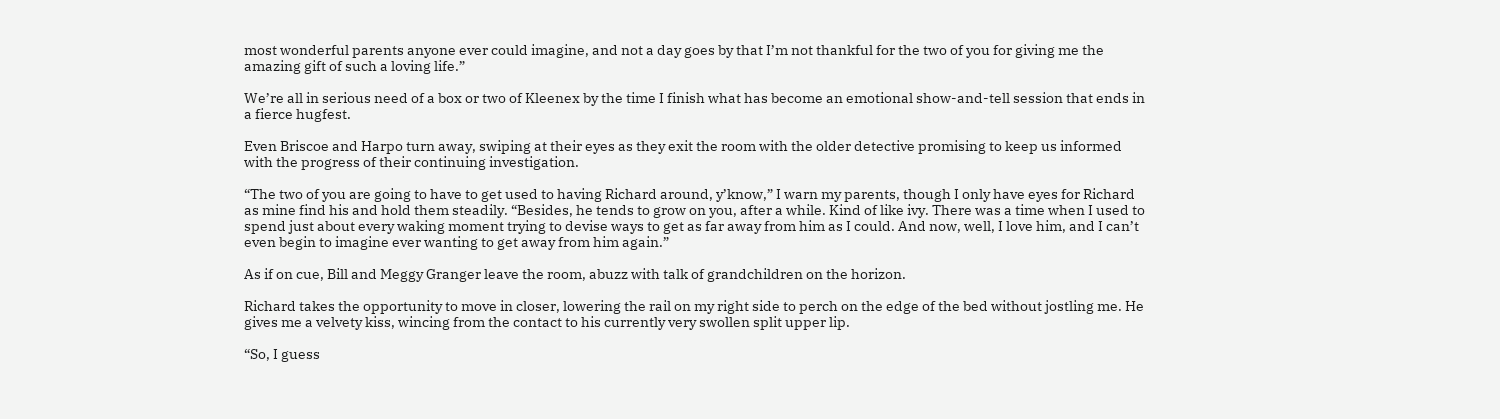most wonderful parents anyone ever could imagine, and not a day goes by that I’m not thankful for the two of you for giving me the amazing gift of such a loving life.”

We’re all in serious need of a box or two of Kleenex by the time I finish what has become an emotional show-and-tell session that ends in a fierce hugfest.

Even Briscoe and Harpo turn away, swiping at their eyes as they exit the room with the older detective promising to keep us informed with the progress of their continuing investigation.

“The two of you are going to have to get used to having Richard around, y’know,” I warn my parents, though I only have eyes for Richard as mine find his and hold them steadily. “Besides, he tends to grow on you, after a while. Kind of like ivy. There was a time when I used to spend just about every waking moment trying to devise ways to get as far away from him as I could. And now, well, I love him, and I can’t even begin to imagine ever wanting to get away from him again.”

As if on cue, Bill and Meggy Granger leave the room, abuzz with talk of grandchildren on the horizon.

Richard takes the opportunity to move in closer, lowering the rail on my right side to perch on the edge of the bed without jostling me. He gives me a velvety kiss, wincing from the contact to his currently very swollen split upper lip.

“So, I guess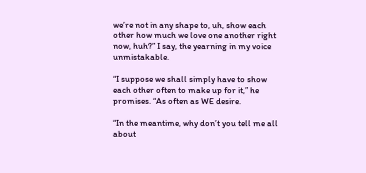we’re not in any shape to, uh, show each other how much we love one another right now, huh?” I say, the yearning in my voice unmistakable.

“I suppose we shall simply have to show each other often to make up for it,” he promises. “As often as WE desire.

“In the meantime, why don’t you tell me all about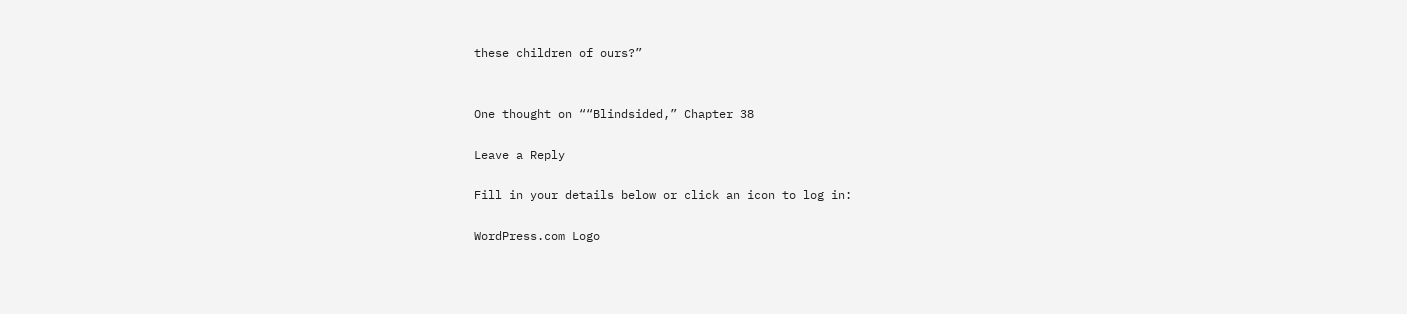these children of ours?”


One thought on ““Blindsided,” Chapter 38

Leave a Reply

Fill in your details below or click an icon to log in:

WordPress.com Logo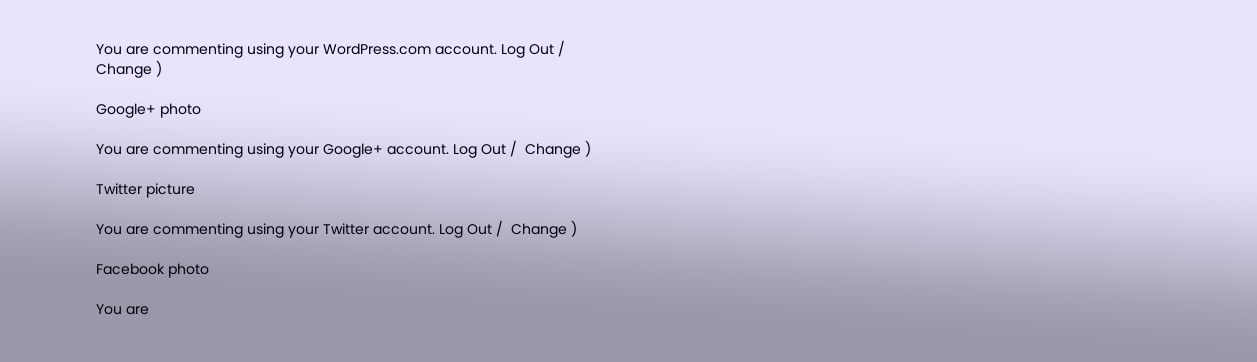You are commenting using your WordPress.com account. Log Out /  Change )

Google+ photo

You are commenting using your Google+ account. Log Out /  Change )

Twitter picture

You are commenting using your Twitter account. Log Out /  Change )

Facebook photo

You are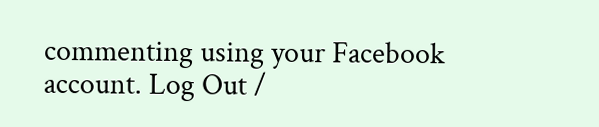commenting using your Facebook account. Log Out /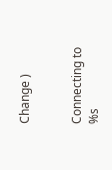Change )


Connecting to %s